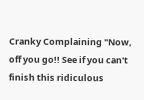Cranky Complaining "Now, off you go!! See if you can't finish this ridiculous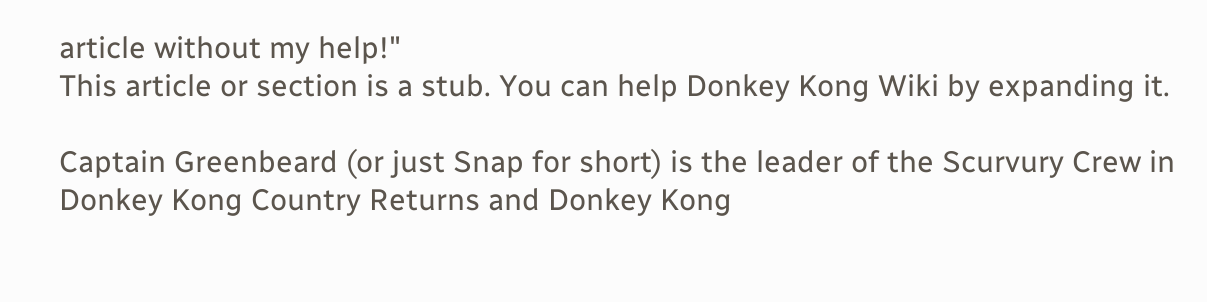article without my help!"
This article or section is a stub. You can help Donkey Kong Wiki by expanding it.

Captain Greenbeard (or just Snap for short) is the leader of the Scurvury Crew in Donkey Kong Country Returns and Donkey Kong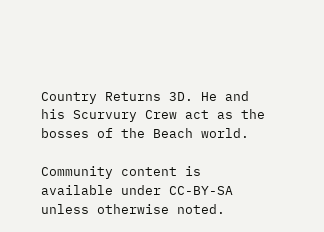Country Returns 3D. He and his Scurvury Crew act as the bosses of the Beach world.

Community content is available under CC-BY-SA unless otherwise noted.